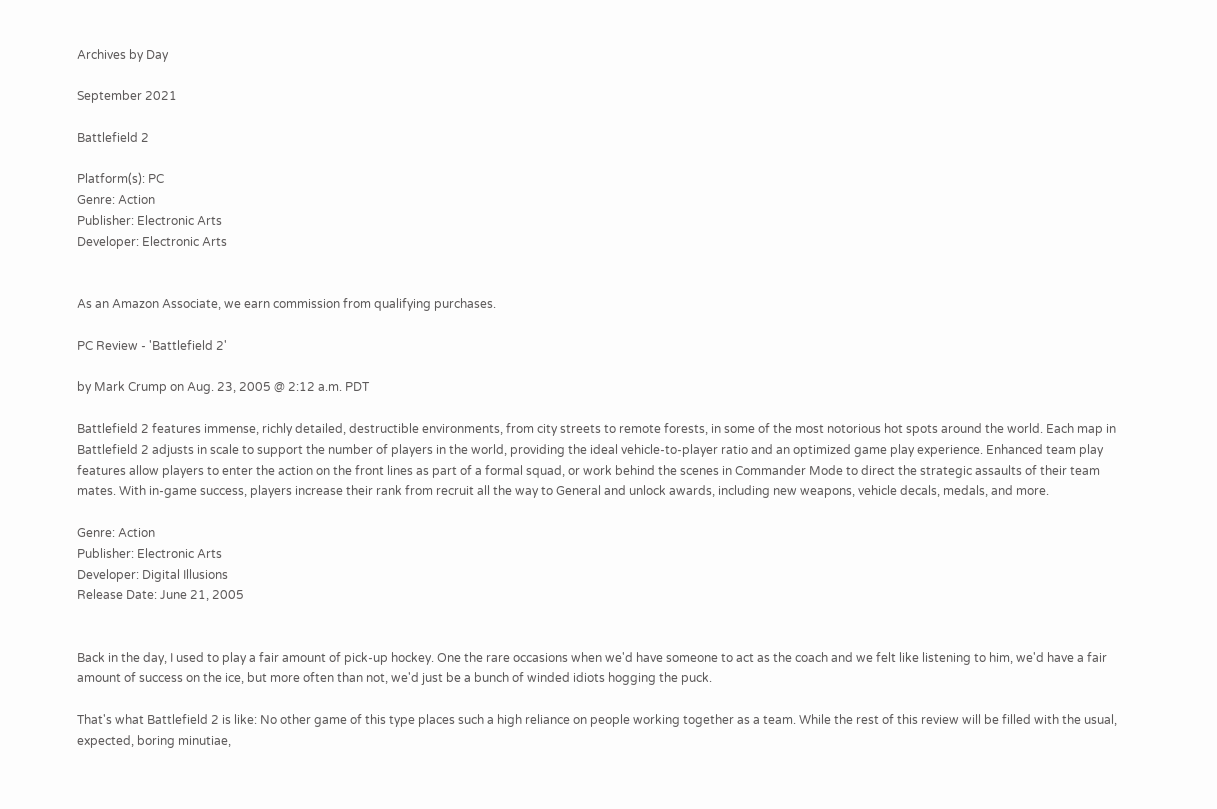Archives by Day

September 2021

Battlefield 2

Platform(s): PC
Genre: Action
Publisher: Electronic Arts
Developer: Electronic Arts


As an Amazon Associate, we earn commission from qualifying purchases.

PC Review - 'Battlefield 2'

by Mark Crump on Aug. 23, 2005 @ 2:12 a.m. PDT

Battlefield 2 features immense, richly detailed, destructible environments, from city streets to remote forests, in some of the most notorious hot spots around the world. Each map in Battlefield 2 adjusts in scale to support the number of players in the world, providing the ideal vehicle-to-player ratio and an optimized game play experience. Enhanced team play features allow players to enter the action on the front lines as part of a formal squad, or work behind the scenes in Commander Mode to direct the strategic assaults of their team mates. With in-game success, players increase their rank from recruit all the way to General and unlock awards, including new weapons, vehicle decals, medals, and more.

Genre: Action
Publisher: Electronic Arts
Developer: Digital Illusions
Release Date: June 21, 2005


Back in the day, I used to play a fair amount of pick-up hockey. One the rare occasions when we'd have someone to act as the coach and we felt like listening to him, we'd have a fair amount of success on the ice, but more often than not, we'd just be a bunch of winded idiots hogging the puck.

That's what Battlefield 2 is like: No other game of this type places such a high reliance on people working together as a team. While the rest of this review will be filled with the usual, expected, boring minutiae,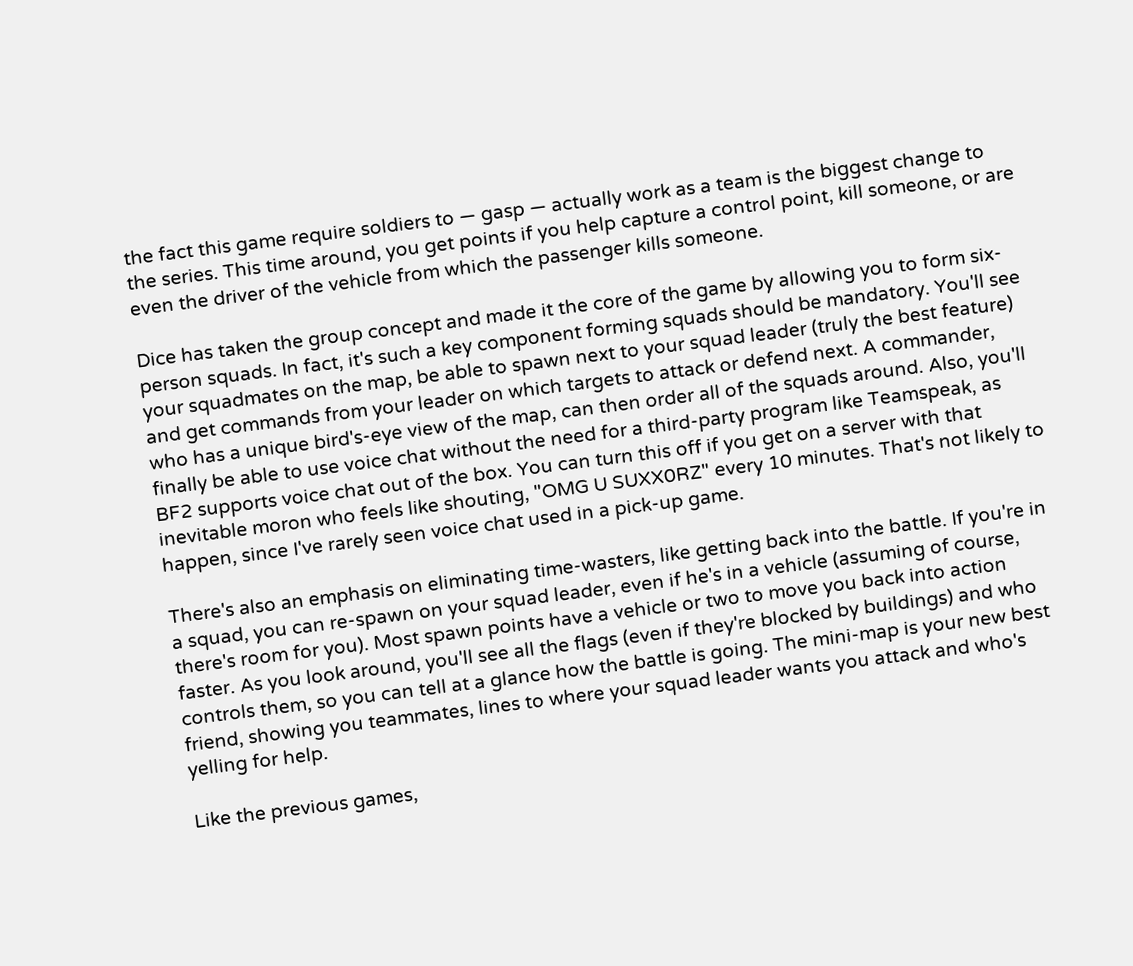the fact this game require soldiers to — gasp — actually work as a team is the biggest change to the series. This time around, you get points if you help capture a control point, kill someone, or are even the driver of the vehicle from which the passenger kills someone.

Dice has taken the group concept and made it the core of the game by allowing you to form six-person squads. In fact, it's such a key component forming squads should be mandatory. You'll see your squadmates on the map, be able to spawn next to your squad leader (truly the best feature) and get commands from your leader on which targets to attack or defend next. A commander, who has a unique bird's-eye view of the map, can then order all of the squads around. Also, you'll finally be able to use voice chat without the need for a third-party program like Teamspeak, as BF2 supports voice chat out of the box. You can turn this off if you get on a server with that inevitable moron who feels like shouting, "OMG U SUXX0RZ" every 10 minutes. That's not likely to happen, since I've rarely seen voice chat used in a pick-up game.

There's also an emphasis on eliminating time-wasters, like getting back into the battle. If you're in a squad, you can re-spawn on your squad leader, even if he's in a vehicle (assuming of course, there's room for you). Most spawn points have a vehicle or two to move you back into action faster. As you look around, you'll see all the flags (even if they're blocked by buildings) and who controls them, so you can tell at a glance how the battle is going. The mini-map is your new best friend, showing you teammates, lines to where your squad leader wants you attack and who's yelling for help.

Like the previous games,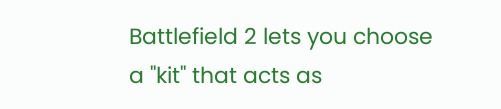Battlefield 2 lets you choose a "kit" that acts as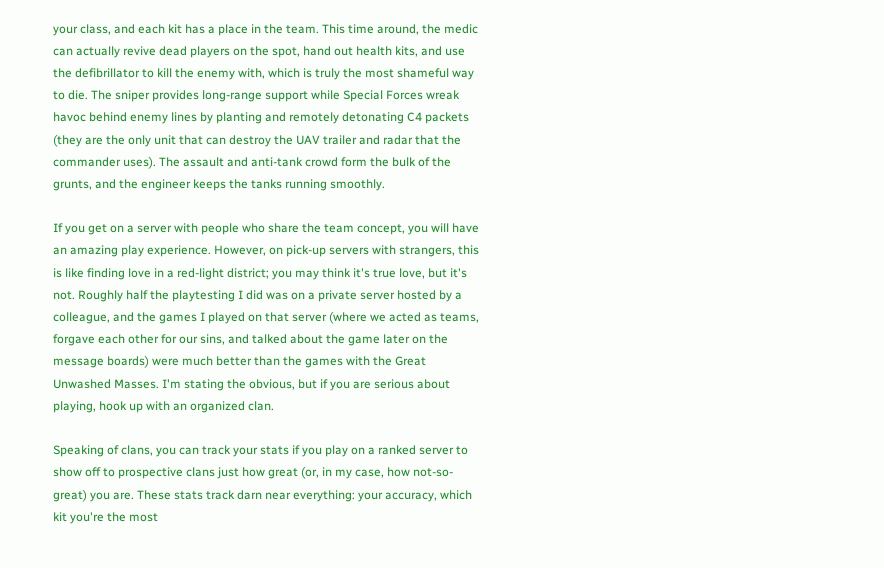your class, and each kit has a place in the team. This time around, the medic can actually revive dead players on the spot, hand out health kits, and use the defibrillator to kill the enemy with, which is truly the most shameful way to die. The sniper provides long-range support while Special Forces wreak havoc behind enemy lines by planting and remotely detonating C4 packets (they are the only unit that can destroy the UAV trailer and radar that the commander uses). The assault and anti-tank crowd form the bulk of the grunts, and the engineer keeps the tanks running smoothly.

If you get on a server with people who share the team concept, you will have an amazing play experience. However, on pick-up servers with strangers, this is like finding love in a red-light district; you may think it's true love, but it's not. Roughly half the playtesting I did was on a private server hosted by a colleague, and the games I played on that server (where we acted as teams, forgave each other for our sins, and talked about the game later on the message boards) were much better than the games with the Great Unwashed Masses. I'm stating the obvious, but if you are serious about playing, hook up with an organized clan.

Speaking of clans, you can track your stats if you play on a ranked server to show off to prospective clans just how great (or, in my case, how not-so-great) you are. These stats track darn near everything: your accuracy, which kit you're the most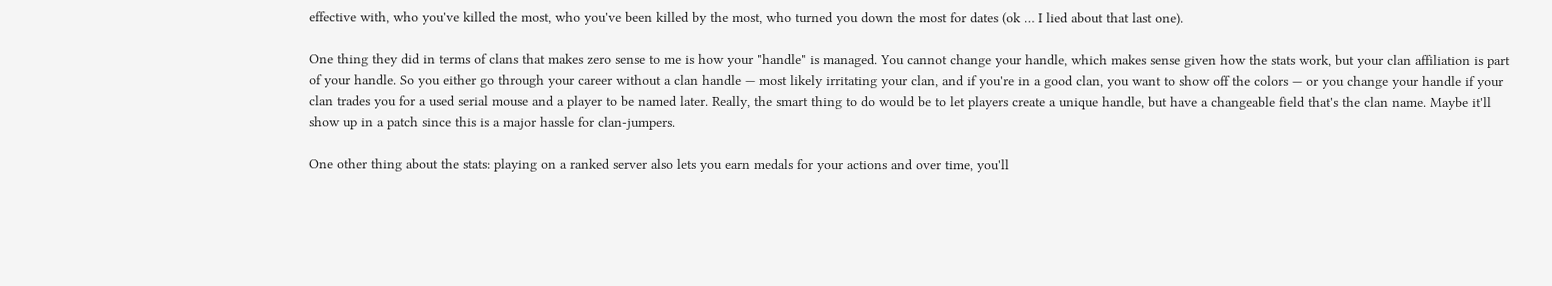effective with, who you've killed the most, who you've been killed by the most, who turned you down the most for dates (ok … I lied about that last one).

One thing they did in terms of clans that makes zero sense to me is how your "handle" is managed. You cannot change your handle, which makes sense given how the stats work, but your clan affiliation is part of your handle. So you either go through your career without a clan handle — most likely irritating your clan, and if you're in a good clan, you want to show off the colors — or you change your handle if your clan trades you for a used serial mouse and a player to be named later. Really, the smart thing to do would be to let players create a unique handle, but have a changeable field that's the clan name. Maybe it'll show up in a patch since this is a major hassle for clan-jumpers.

One other thing about the stats: playing on a ranked server also lets you earn medals for your actions and over time, you'll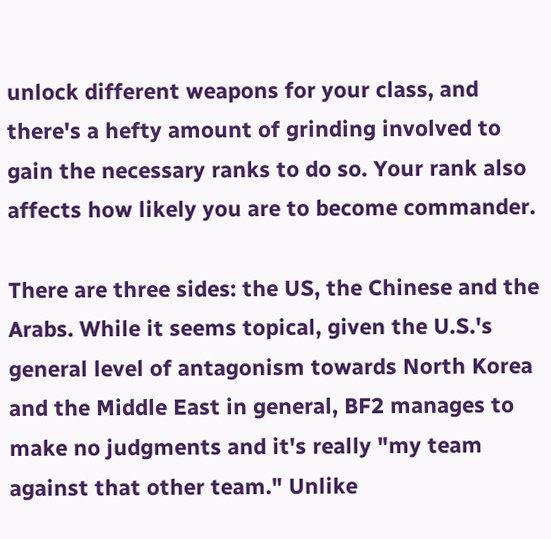unlock different weapons for your class, and there's a hefty amount of grinding involved to gain the necessary ranks to do so. Your rank also affects how likely you are to become commander.

There are three sides: the US, the Chinese and the Arabs. While it seems topical, given the U.S.'s general level of antagonism towards North Korea and the Middle East in general, BF2 manages to make no judgments and it's really "my team against that other team." Unlike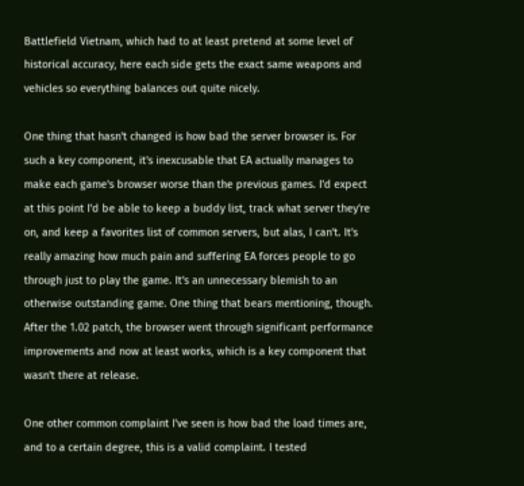Battlefield Vietnam, which had to at least pretend at some level of historical accuracy, here each side gets the exact same weapons and vehicles so everything balances out quite nicely.

One thing that hasn't changed is how bad the server browser is. For such a key component, it's inexcusable that EA actually manages to make each game's browser worse than the previous games. I'd expect at this point I'd be able to keep a buddy list, track what server they're on, and keep a favorites list of common servers, but alas, I can't. It's really amazing how much pain and suffering EA forces people to go through just to play the game. It's an unnecessary blemish to an otherwise outstanding game. One thing that bears mentioning, though. After the 1.02 patch, the browser went through significant performance improvements and now at least works, which is a key component that wasn't there at release.

One other common complaint I've seen is how bad the load times are, and to a certain degree, this is a valid complaint. I tested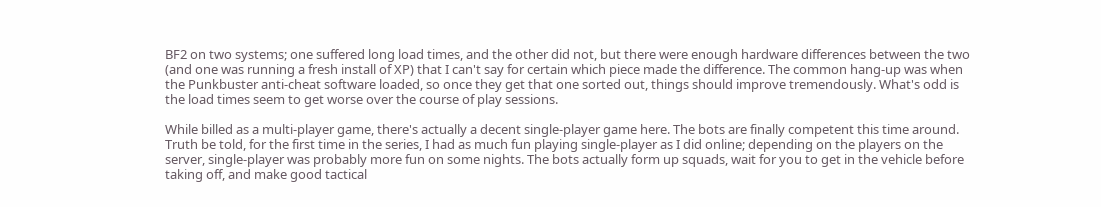BF2 on two systems; one suffered long load times, and the other did not, but there were enough hardware differences between the two (and one was running a fresh install of XP) that I can't say for certain which piece made the difference. The common hang-up was when the Punkbuster anti-cheat software loaded, so once they get that one sorted out, things should improve tremendously. What's odd is the load times seem to get worse over the course of play sessions.

While billed as a multi-player game, there's actually a decent single-player game here. The bots are finally competent this time around. Truth be told, for the first time in the series, I had as much fun playing single-player as I did online; depending on the players on the server, single-player was probably more fun on some nights. The bots actually form up squads, wait for you to get in the vehicle before taking off, and make good tactical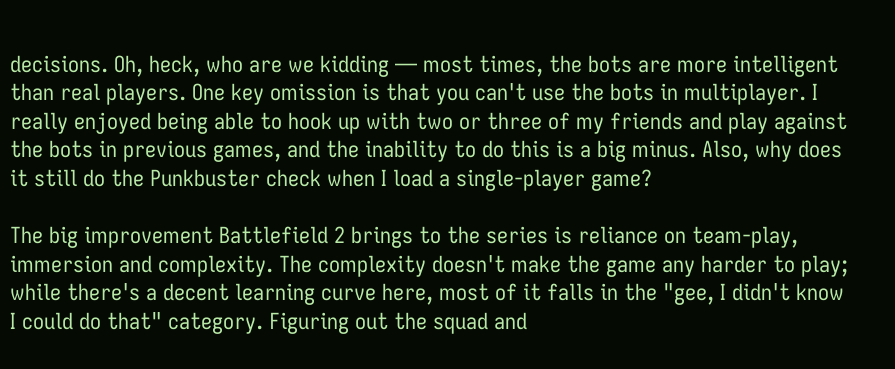decisions. Oh, heck, who are we kidding — most times, the bots are more intelligent than real players. One key omission is that you can't use the bots in multiplayer. I really enjoyed being able to hook up with two or three of my friends and play against the bots in previous games, and the inability to do this is a big minus. Also, why does it still do the Punkbuster check when I load a single-player game?

The big improvement Battlefield 2 brings to the series is reliance on team-play, immersion and complexity. The complexity doesn't make the game any harder to play; while there's a decent learning curve here, most of it falls in the "gee, I didn't know I could do that" category. Figuring out the squad and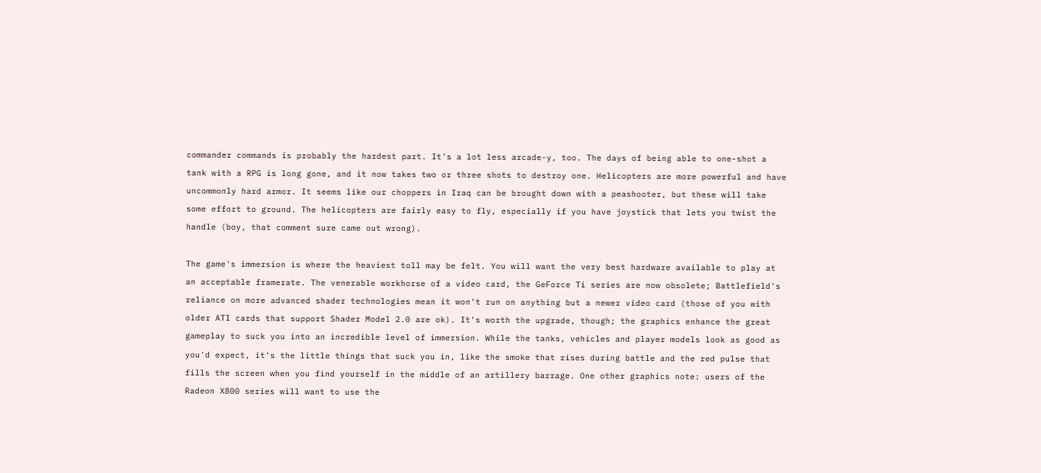commander commands is probably the hardest part. It's a lot less arcade-y, too. The days of being able to one-shot a tank with a RPG is long gone, and it now takes two or three shots to destroy one. Helicopters are more powerful and have uncommonly hard armor. It seems like our choppers in Iraq can be brought down with a peashooter, but these will take some effort to ground. The helicopters are fairly easy to fly, especially if you have joystick that lets you twist the handle (boy, that comment sure came out wrong).

The game's immersion is where the heaviest toll may be felt. You will want the very best hardware available to play at an acceptable framerate. The venerable workhorse of a video card, the GeForce Ti series are now obsolete; Battlefield's reliance on more advanced shader technologies mean it won't run on anything but a newer video card (those of you with older ATI cards that support Shader Model 2.0 are ok). It's worth the upgrade, though; the graphics enhance the great gameplay to suck you into an incredible level of immersion. While the tanks, vehicles and player models look as good as you'd expect, it's the little things that suck you in, like the smoke that rises during battle and the red pulse that fills the screen when you find yourself in the middle of an artillery barrage. One other graphics note: users of the Radeon X800 series will want to use the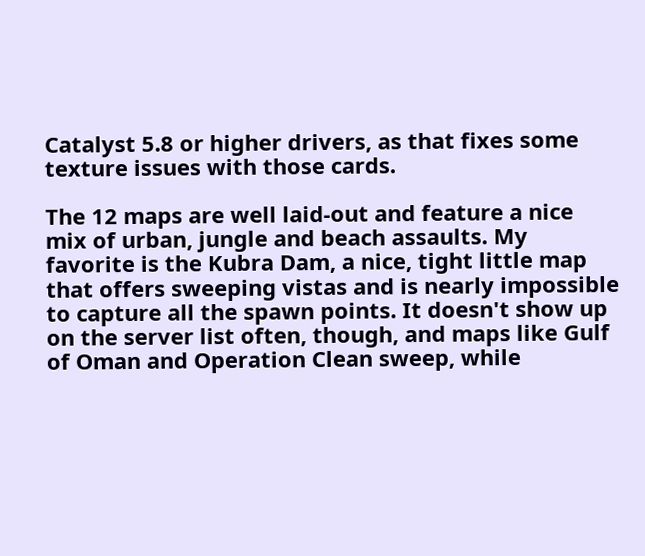Catalyst 5.8 or higher drivers, as that fixes some texture issues with those cards.

The 12 maps are well laid-out and feature a nice mix of urban, jungle and beach assaults. My favorite is the Kubra Dam, a nice, tight little map that offers sweeping vistas and is nearly impossible to capture all the spawn points. It doesn't show up on the server list often, though, and maps like Gulf of Oman and Operation Clean sweep, while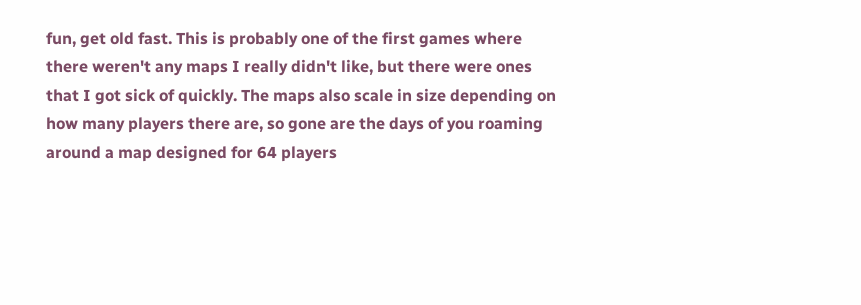fun, get old fast. This is probably one of the first games where there weren't any maps I really didn't like, but there were ones that I got sick of quickly. The maps also scale in size depending on how many players there are, so gone are the days of you roaming around a map designed for 64 players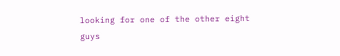looking for one of the other eight guys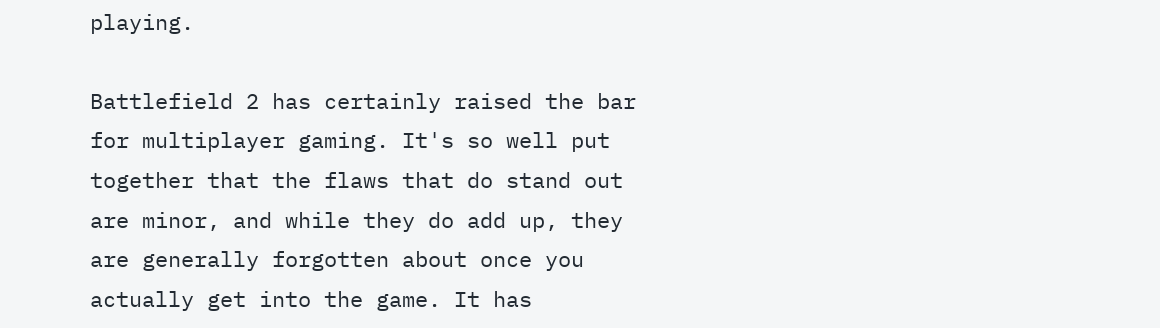playing.

Battlefield 2 has certainly raised the bar for multiplayer gaming. It's so well put together that the flaws that do stand out are minor, and while they do add up, they are generally forgotten about once you actually get into the game. It has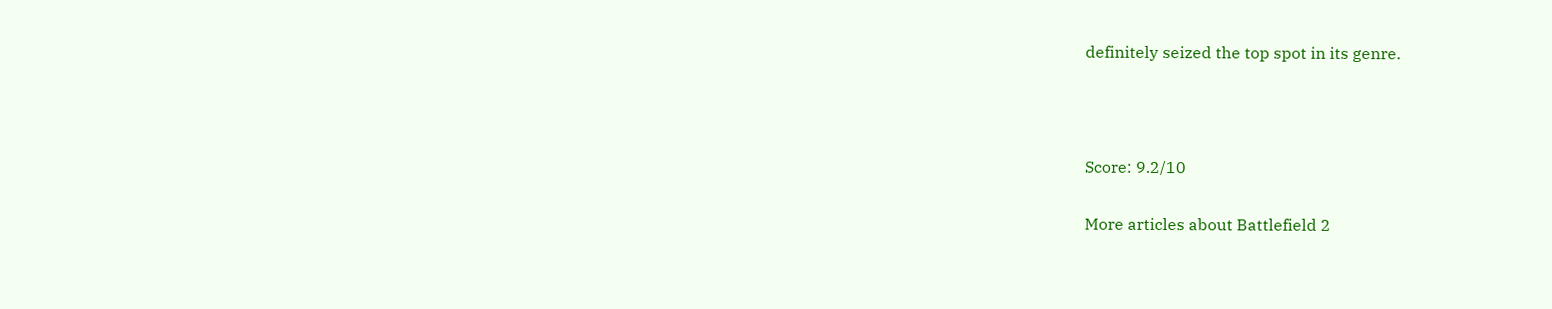definitely seized the top spot in its genre.



Score: 9.2/10

More articles about Battlefield 2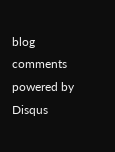blog comments powered by Disqus